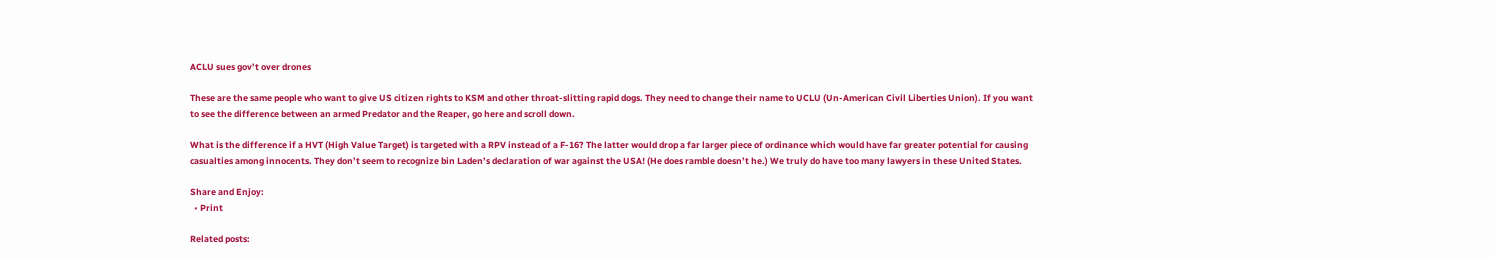ACLU sues gov’t over drones

These are the same people who want to give US citizen rights to KSM and other throat-slitting rapid dogs. They need to change their name to UCLU (Un-American Civil Liberties Union). If you want to see the difference between an armed Predator and the Reaper, go here and scroll down.

What is the difference if a HVT (High Value Target) is targeted with a RPV instead of a F-16? The latter would drop a far larger piece of ordinance which would have far greater potential for causing casualties among innocents. They don’t seem to recognize bin Laden’s declaration of war against the USA! (He does ramble doesn’t he.) We truly do have too many lawyers in these United States.

Share and Enjoy:
  • Print

Related posts: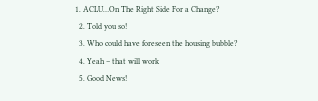1. ACLU…On The Right Side For a Change?
  2. Told you so!
  3. Who could have foreseen the housing bubble?
  4. Yeah – that will work
  5. Good News!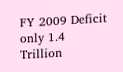FY 2009 Deficit only 1.4 Trillion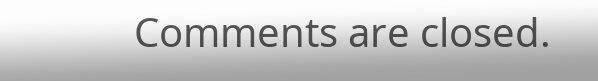Comments are closed.